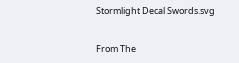Stormlight Decal Swords.svg


From The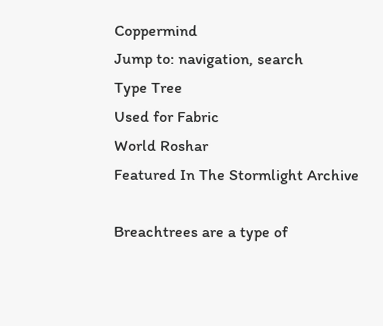Coppermind
Jump to: navigation, search
Type Tree
Used for Fabric
World Roshar
Featured In The Stormlight Archive

Breachtrees are a type of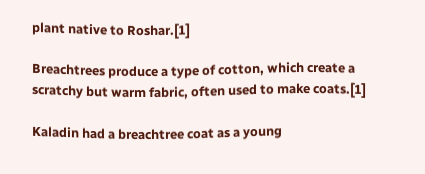plant native to Roshar.[1]

Breachtrees produce a type of cotton, which create a scratchy but warm fabric, often used to make coats.[1]

Kaladin had a breachtree coat as a young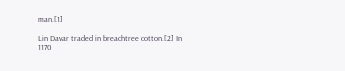man.[1]

Lin Davar traded in breachtree cotton.[2] In 1170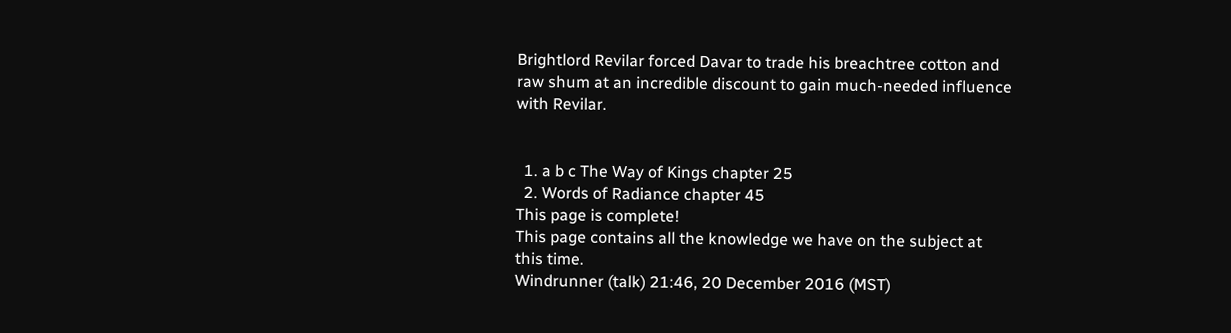Brightlord Revilar forced Davar to trade his breachtree cotton and raw shum at an incredible discount to gain much-needed influence with Revilar.


  1. a b c The Way of Kings chapter 25
  2. Words of Radiance chapter 45
This page is complete!
This page contains all the knowledge we have on the subject at this time.
Windrunner (talk) 21:46, 20 December 2016 (MST)